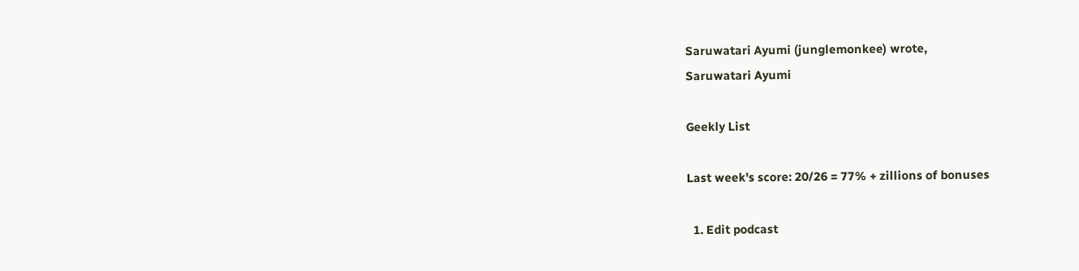Saruwatari Ayumi (junglemonkee) wrote,
Saruwatari Ayumi

Geekly List

Last week's score: 20/26 = 77% + zillions of bonuses

  1. Edit podcast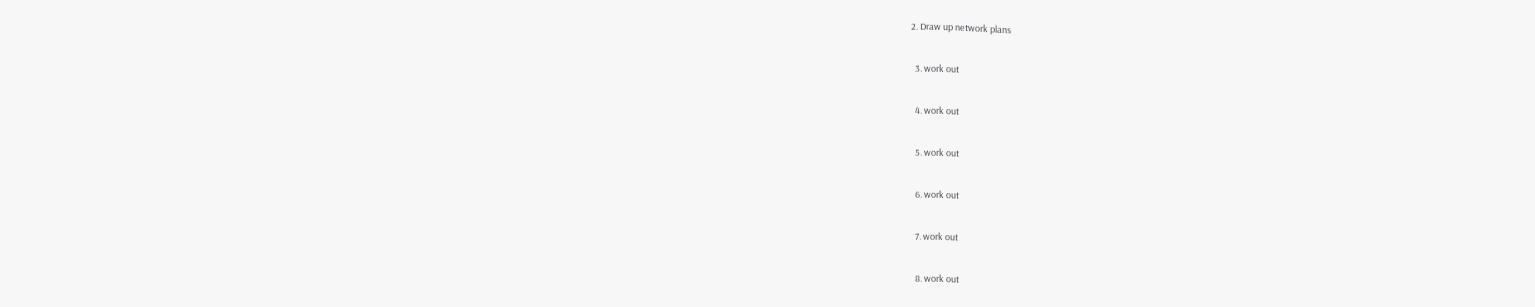2. Draw up network plans

  3. work out

  4. work out

  5. work out

  6. work out

  7. work out

  8. work out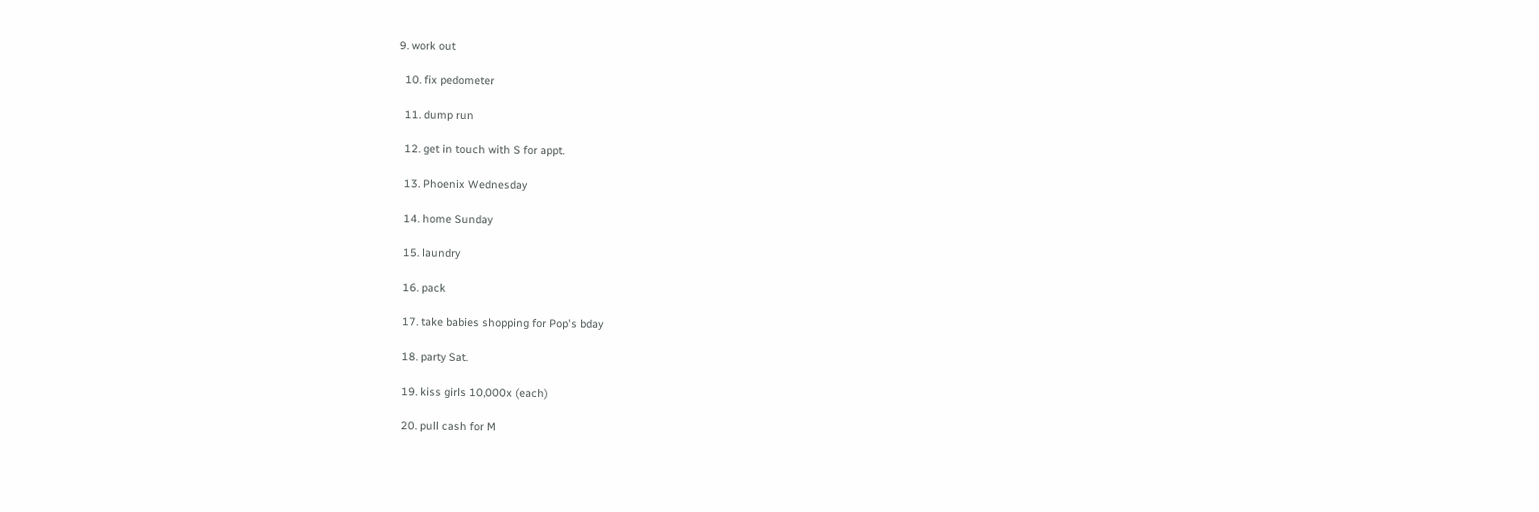9. work out

  10. fix pedometer

  11. dump run

  12. get in touch with S for appt.

  13. Phoenix Wednesday

  14. home Sunday

  15. laundry

  16. pack

  17. take babies shopping for Pop's bday

  18. party Sat.

  19. kiss girls 10,000x (each)

  20. pull cash for M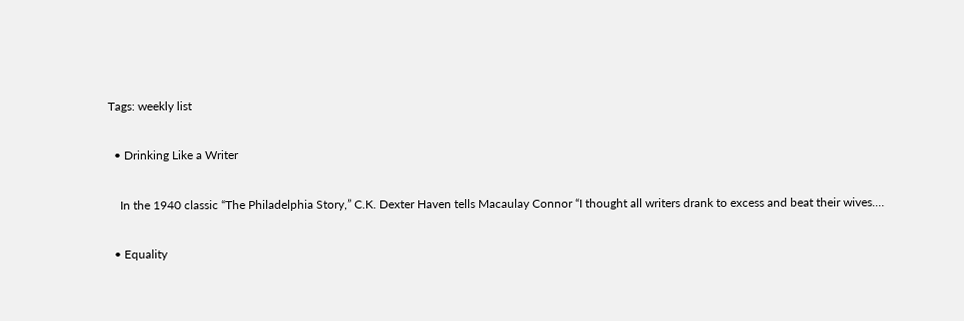Tags: weekly list

  • Drinking Like a Writer

    In the 1940 classic “The Philadelphia Story,” C.K. Dexter Haven tells Macaulay Connor “I thought all writers drank to excess and beat their wives.…

  • Equality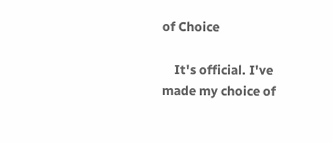of Choice

    It's official. I've made my choice of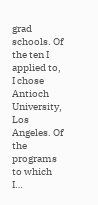grad schools. Of the ten I applied to, I chose Antioch University, Los Angeles. Of the programs to which I…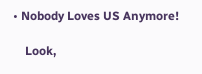• Nobody Loves US Anymore!

    Look,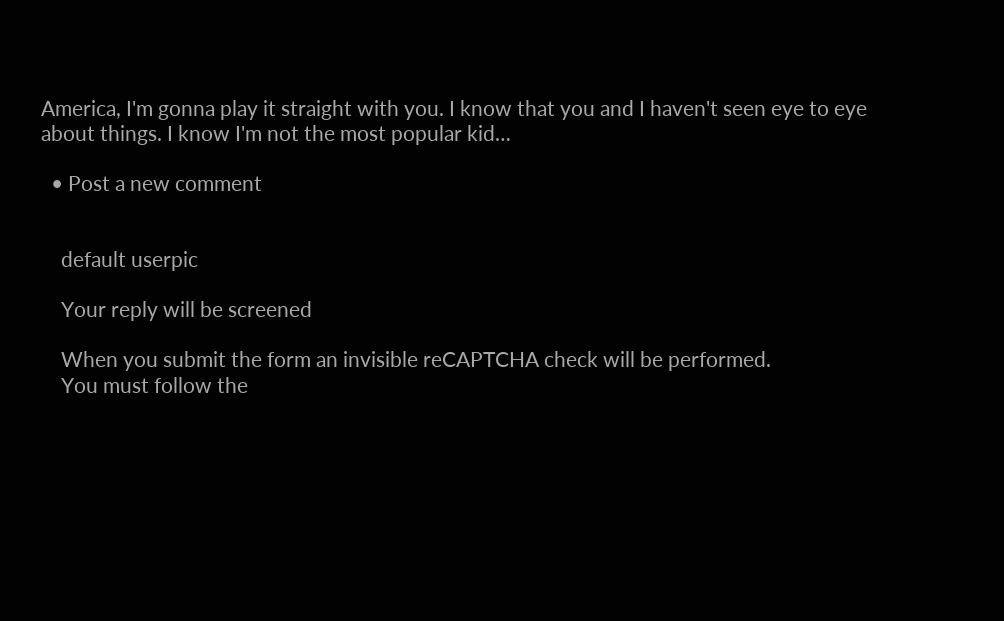America, I'm gonna play it straight with you. I know that you and I haven't seen eye to eye about things. I know I'm not the most popular kid…

  • Post a new comment


    default userpic

    Your reply will be screened

    When you submit the form an invisible reCAPTCHA check will be performed.
    You must follow the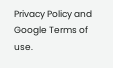Privacy Policy and Google Terms of use.